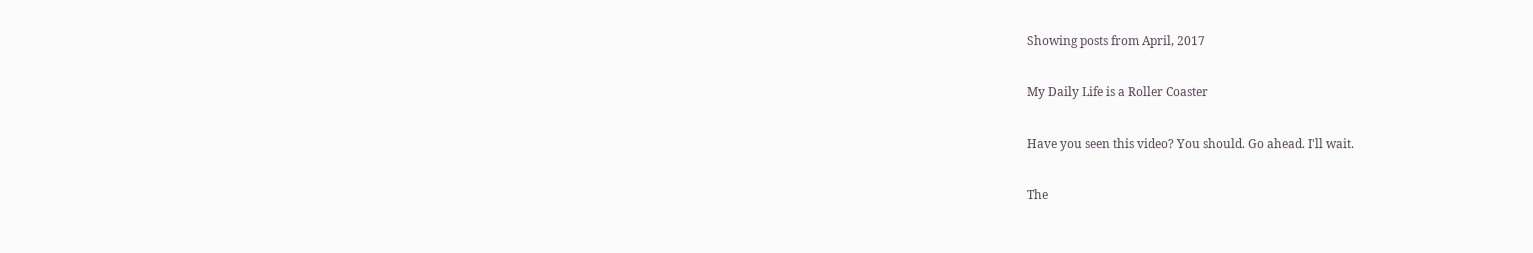Showing posts from April, 2017

My Daily Life is a Roller Coaster

Have you seen this video? You should. Go ahead. I'll wait.

The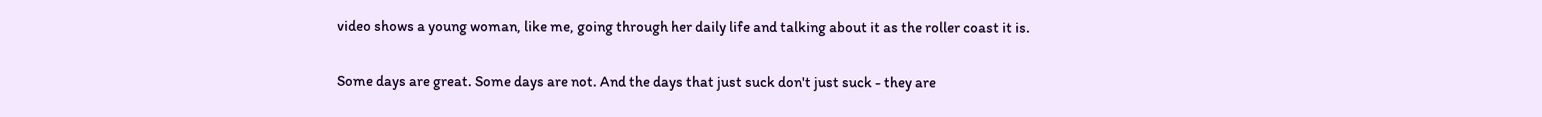video shows a young woman, like me, going through her daily life and talking about it as the roller coast it is.

Some days are great. Some days are not. And the days that just suck don't just suck - they are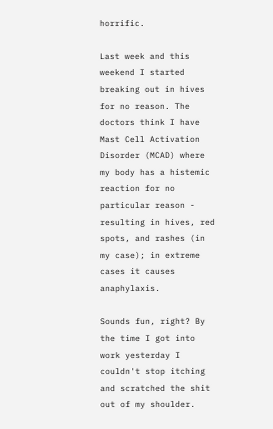horrific.

Last week and this weekend I started breaking out in hives for no reason. The doctors think I have Mast Cell Activation Disorder (MCAD) where my body has a histemic reaction for no particular reason - resulting in hives, red spots, and rashes (in my case); in extreme cases it causes anaphylaxis.

Sounds fun, right? By the time I got into work yesterday I couldn't stop itching and scratched the shit out of my shoulder.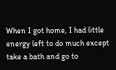When I got home, I had little energy left to do much except take a bath and go to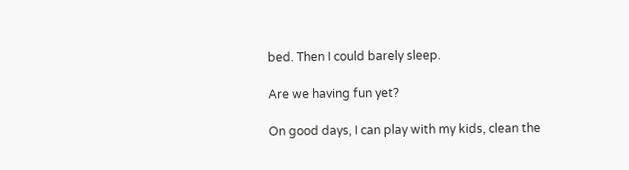bed. Then I could barely sleep.

Are we having fun yet?

On good days, I can play with my kids, clean the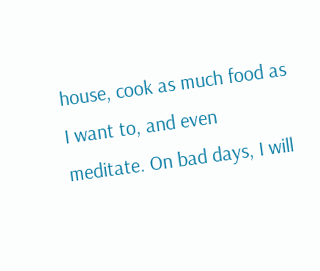house, cook as much food as I want to, and even meditate. On bad days, I will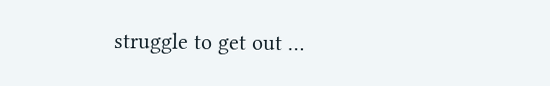struggle to get out …